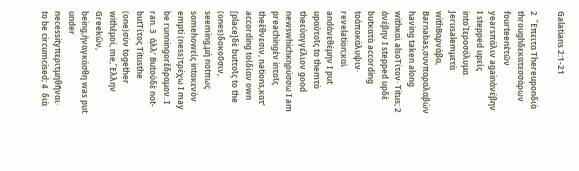Galatians 2:1-21

2  Ἔπειτα Thereuponδιὰ throughδεκατεσσάρων fourteenἐτῶν yearsπάλιν againἀνέβην I stepped upεἰς intoἸεροσόλυμα Jerusalemμετὰ withΒαρνάβα, Barnabas,συνπαραλαβὼν having taken along withκαὶ alsoΤίτον· Titus; 2  ἀνέβην I stepped upδὲ butκατὰ according toἀποκάλυψιν· revelation;καὶ andἀνεθέμην I put upαὐτοῖς to themτὸ theεὐαγγέλιον good newswhichκηρύσσω I am preachingἐν inτοῖς theἔθνεσιν, nations,κατ’ according toἰδίαν own [place]δὲ butτοῖς to the (ones)δοκοῦσιν, seeming,μή notπως somehowεἰς intoκενὸν empti (ness)τρέχω I may be runningorἔδραμον. I ran. 3  ἀλλ’ Butοὐδὲ not-butΤίτος Titusthe (one)σὺν together withἐμοί, me,Ἕλλην Greekὤν, being,ἠναγκάσθη was put under necessityπεριτμηθῆναι· to be circumcised; 4  διὰ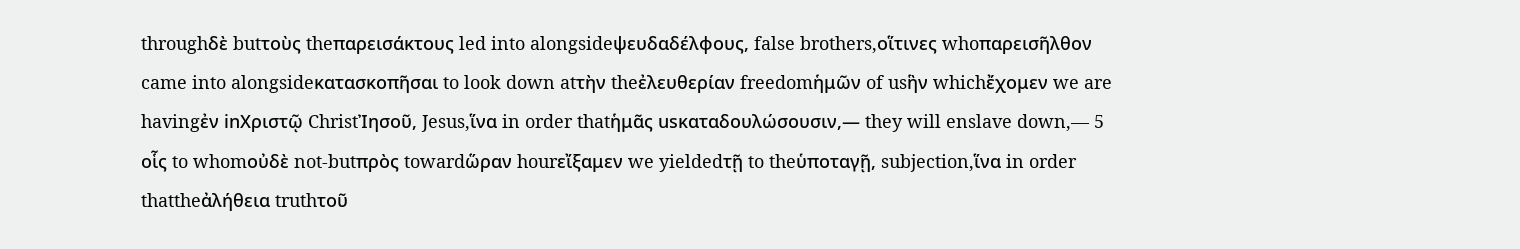throughδὲ butτοὺς theπαρεισάκτους led into alongsideψευδαδέλφους, false brothers,οἵτινες whoπαρεισῆλθον came into alongsideκατασκοπῆσαι to look down atτὴν theἐλευθερίαν freedomἡμῶν of usἣν whichἔχομεν we are havingἐν inΧριστῷ ChristἸησοῦ, Jesus,ἵνα in order thatἡμᾶς usκαταδουλώσουσιν,— they will enslave down,— 5  οἷς to whomοὐδὲ not-butπρὸς towardὥραν hourεἴξαμεν we yieldedτῇ to theὑποταγῇ, subjection,ἵνα in order thattheἀλήθεια truthτοῦ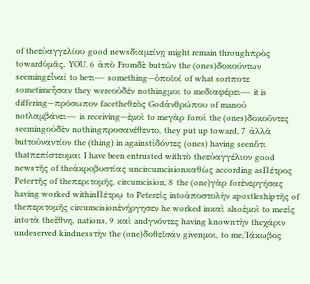of theεὐαγγελίου good newsδιαμείνῃ might remain throughπρὸς towardὑμᾶς. YOU. 6  ἀπὸ Fromδὲ butτῶν the (ones)δοκούντων seemingεἶναί to beτι— something—ὁποῖοί of what sortποτε sometimeἦσαν they wereοὐδέν nothingμοι to meδιαφέρει— it is differing—πρόσωπον facetheθεὸς Godἀνθρώπου of manοὐ notλαμβάνει— is receiving—ἐμοὶ to meγὰρ forοἱ the (ones)δοκοῦντες seemingοὐδὲν nothingπροσανέθεντο, they put up toward, 7  ἀλλὰ butτοὐναντίον the (thing) in againstἰδόντες (ones) having seenὅτι thatπεπίστευμαι I have been entrusted withτὸ theεὐαγγέλιον good newsτῆς of theἀκροβυστίας uncircumcisionκαθὼς according asΠέτρος Peterτῆς of theπεριτομῆς, circumcision, 8  the (one)γὰρ forἐνεργήσας having worked withinΠέτρῳ to Peterεἰς intoἀποστολὴν apostleshipτῆς of theπεριτομῆς circumcisionἐνήργησεν he worked inκαὶ alsoἐμοὶ to meεἰς intoτὰ theἔθνη, nations, 9  καὶ andγνόντες having knownτὴν theχάριν undeserved kindnessτὴν the (one)δοθεῖσάν givenμοι, to me,Ἰάκωβος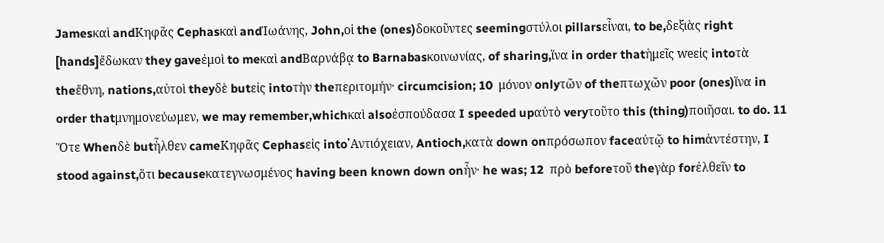Jamesκαὶ andΚηφᾶς Cephasκαὶ andἸωάνης, John,οἱ the (ones)δοκοῦντες seemingστύλοι pillarsεἶναι, to be,δεξιὰς right [hands]ἔδωκαν they gaveἐμοὶ to meκαὶ andΒαρνάβᾳ to Barnabasκοινωνίας, of sharing,ἵνα in order thatἡμεῖς weεἰς intoτὰ theἔθνη, nations,αὐτοὶ theyδὲ butεἰς intoτὴν theπεριτομήν· circumcision; 10  μόνον onlyτῶν of theπτωχῶν poor (ones)ἵνα in order thatμνημονεύωμεν, we may remember,whichκαὶ alsoἐσπούδασα I speeded upαὐτὸ veryτοῦτο this (thing)ποιῆσαι. to do. 11  Ὅτε Whenδὲ butἦλθεν cameΚηφᾶς Cephasεἰς into᾿Αντιόχειαν, Antioch,κατὰ down onπρόσωπον faceαὐτῷ to himἀντέστην, I stood against,ὅτι becauseκατεγνωσμένος having been known down onἦν· he was; 12  πρὸ beforeτοῦ theγὰρ forἐλθεῖν to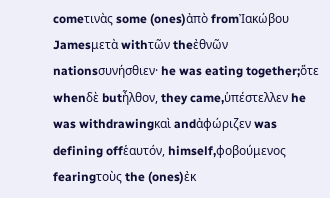comeτινὰς some (ones)ἀπὸ fromἸακώβου Jamesμετὰ withτῶν theἐθνῶν nationsσυνήσθιεν· he was eating together;ὅτε whenδὲ butἦλθον, they came,ὑπέστελλεν he was withdrawingκαὶ andἀφώριζεν was defining offἑαυτόν, himself,φοβούμενος fearingτοὺς the (ones)ἐκ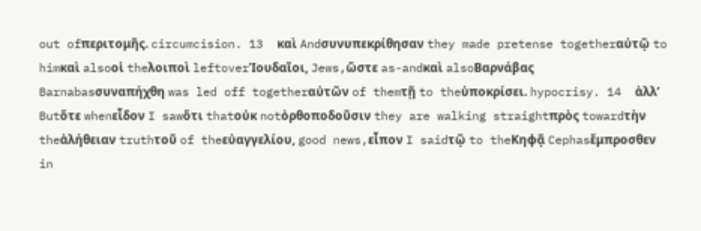out ofπεριτομῆς. circumcision. 13  καὶ Andσυνυπεκρίθησαν they made pretense togetherαὐτῷ to himκαὶ alsoοἱ theλοιποὶ leftoverἸουδαῖοι, Jews,ὥστε as-andκαὶ alsoΒαρνάβας Barnabasσυναπήχθη was led off togetherαὐτῶν of themτῇ to theὑποκρίσει. hypocrisy. 14  ἀλλ’ Butὅτε whenεἶδον I sawὅτι thatοὐκ notὀρθοποδοῦσιν they are walking straightπρὸς towardτὴν theἀλήθειαν truthτοῦ of theεὐαγγελίου, good news,εἶπον I saidτῷ to theΚηφᾷ Cephasἔμπροσθεν in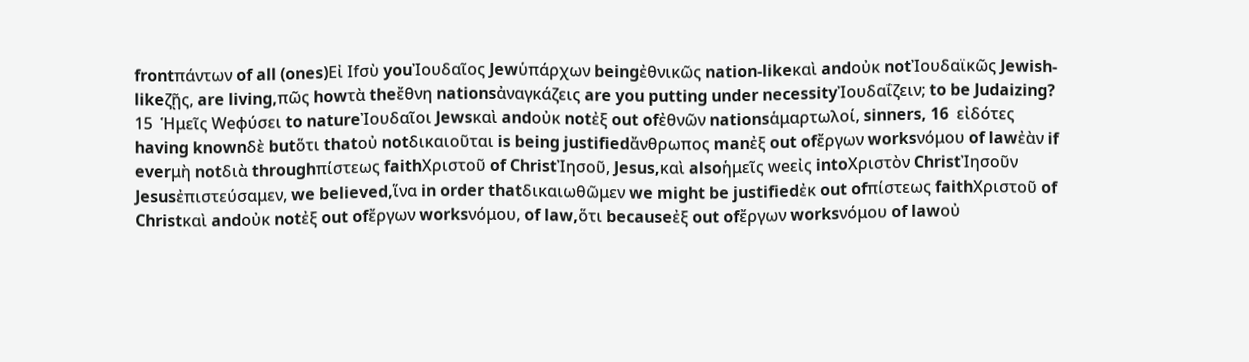frontπάντων of all (ones)Εἰ Ifσὺ youἸουδαῖος Jewὑπάρχων beingἐθνικῶς nation-likeκαὶ andοὐκ notἸουδαϊκῶς Jewish-likeζῇς, are living,πῶς howτὰ theἔθνη nationsἀναγκάζεις are you putting under necessityἸουδαΐζειν; to be Judaizing? 15  Ἡμεῖς Weφύσει to natureἸουδαῖοι Jewsκαὶ andοὐκ notἐξ out ofἐθνῶν nationsἁμαρτωλοί, sinners, 16  εἰδότες having knownδὲ butὅτι thatοὐ notδικαιοῦται is being justifiedἄνθρωπος manἐξ out ofἔργων worksνόμου of lawἐὰν if everμὴ notδιὰ throughπίστεως faithΧριστοῦ of ChristἸησοῦ, Jesus,καὶ alsoἡμεῖς weεἰς intoΧριστὸν ChristἸησοῦν Jesusἐπιστεύσαμεν, we believed,ἵνα in order thatδικαιωθῶμεν we might be justifiedἐκ out ofπίστεως faithΧριστοῦ of Christκαὶ andοὐκ notἐξ out ofἔργων worksνόμου, of law,ὅτι becauseἐξ out ofἔργων worksνόμου of lawοὐ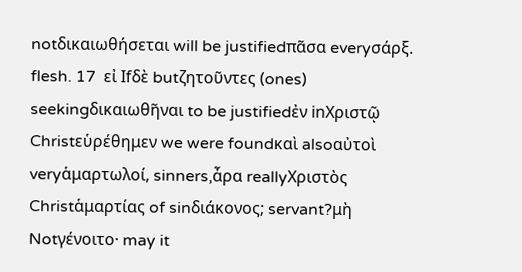notδικαιωθήσεται will be justifiedπᾶσα everyσάρξ. flesh. 17  εἰ Ifδὲ butζητοῦντες (ones) seekingδικαιωθῆναι to be justifiedἐν inΧριστῷ Christεὑρέθημεν we were foundκαὶ alsoαὐτοὶ veryἁμαρτωλοί, sinners,ἆρα reallyΧριστὸς Christἁμαρτίας of sinδιάκονος; servant?μὴ Notγένοιτο· may it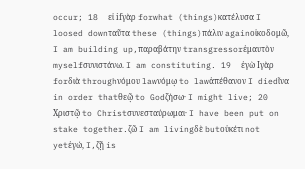occur; 18  εἰ ifγὰρ forwhat (things)κατέλυσα I loosed downταῦτα these (things)πάλιν againοἰκοδομῶ, I am building up,παραβάτην transgressorἐμαυτὸν myselfσυνιστάνω. I am constituting. 19  ἐγὼ Iγὰρ forδιὰ throughνόμου lawνόμῳ to lawἀπέθανον I diedἵνα in order thatθεῷ to Godζήσω· I might live; 20  Χριστῷ to Christσυνεσταύρωμαι· I have been put on stake together.ζῶ I am livingδὲ butοὐκέτι not yetἐγώ, I,ζῇ is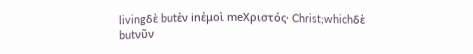livingδὲ butἐν inἐμοὶ meΧριστός· Christ;whichδὲ butνῦν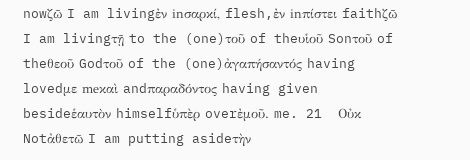nowζῶ I am livingἐν inσαρκί, flesh,ἐν inπίστει faithζῶ I am livingτῇ to the (one)τοῦ of theυἱοῦ Sonτοῦ of theθεοῦ Godτοῦ of the (one)ἀγαπήσαντός having lovedμε meκαὶ andπαραδόντος having given besideἑαυτὸν himselfὑπὲρ overἐμοῦ. me. 21  Οὐκ Notἀθετῶ I am putting asideτὴν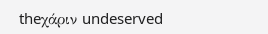theχάριν undeserved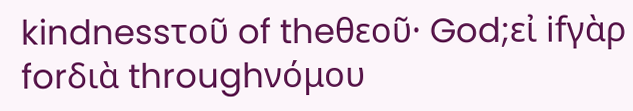kindnessτοῦ of theθεοῦ· God;εἰ ifγὰρ forδιὰ throughνόμου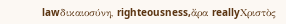lawδικαιοσύνη, righteousness,ἄρα reallyΧριστὸς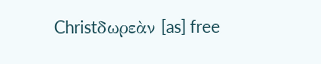Christδωρεὰν [as] free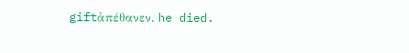giftἀπέθανεν. he died.